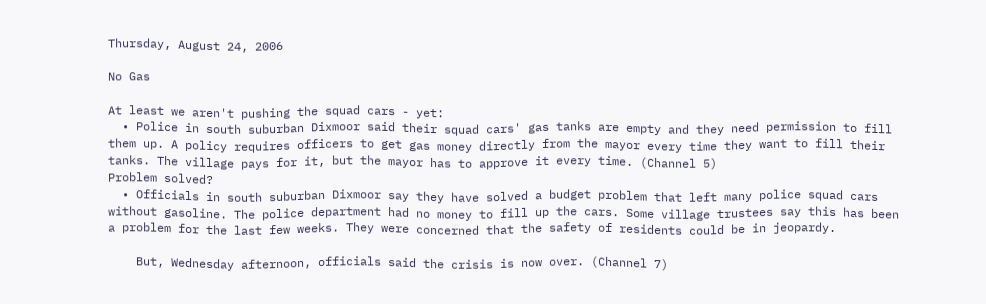Thursday, August 24, 2006

No Gas

At least we aren't pushing the squad cars - yet:
  • Police in south suburban Dixmoor said their squad cars' gas tanks are empty and they need permission to fill them up. A policy requires officers to get gas money directly from the mayor every time they want to fill their tanks. The village pays for it, but the mayor has to approve it every time. (Channel 5)
Problem solved?
  • Officials in south suburban Dixmoor say they have solved a budget problem that left many police squad cars without gasoline. The police department had no money to fill up the cars. Some village trustees say this has been a problem for the last few weeks. They were concerned that the safety of residents could be in jeopardy.

    But, Wednesday afternoon, officials said the crisis is now over. (Channel 7)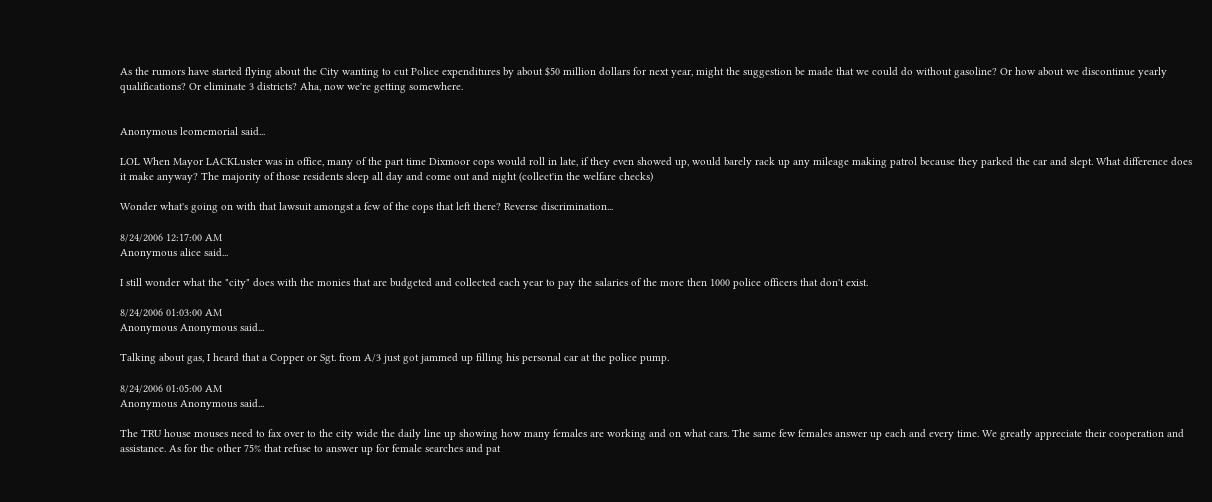As the rumors have started flying about the City wanting to cut Police expenditures by about $50 million dollars for next year, might the suggestion be made that we could do without gasoline? Or how about we discontinue yearly qualifications? Or eliminate 3 districts? Aha, now we're getting somewhere.


Anonymous leomemorial said...

LOL When Mayor LACKLuster was in office, many of the part time Dixmoor cops would roll in late, if they even showed up, would barely rack up any mileage making patrol because they parked the car and slept. What difference does it make anyway? The majority of those residents sleep all day and come out and night (collect'in the welfare checks)

Wonder what's going on with that lawsuit amongst a few of the cops that left there? Reverse discrimination...

8/24/2006 12:17:00 AM
Anonymous alice said...

I still wonder what the "city" does with the monies that are budgeted and collected each year to pay the salaries of the more then 1000 police officers that don't exist.

8/24/2006 01:03:00 AM
Anonymous Anonymous said...

Talking about gas, I heard that a Copper or Sgt. from A/3 just got jammed up filling his personal car at the police pump.

8/24/2006 01:05:00 AM
Anonymous Anonymous said...

The TRU house mouses need to fax over to the city wide the daily line up showing how many females are working and on what cars. The same few females answer up each and every time. We greatly appreciate their cooperation and assistance. As for the other 75% that refuse to answer up for female searches and pat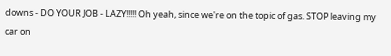downs - DO YOUR JOB - LAZY!!!!! Oh yeah, since we're on the topic of gas. STOP leaving my car on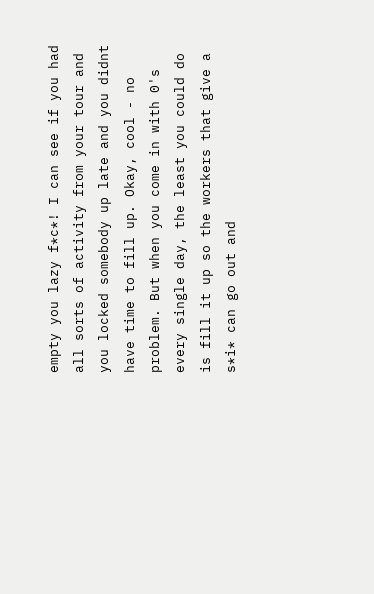empty you lazy f*c*! I can see if you had all sorts of activity from your tour and you locked somebody up late and you didnt have time to fill up. Okay, cool - no problem. But when you come in with 0's every single day, the least you could do is fill it up so the workers that give a s*i* can go out and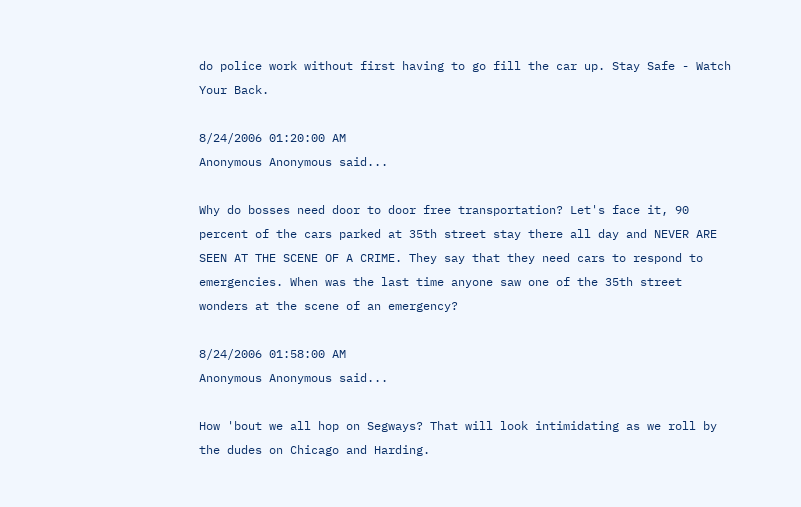do police work without first having to go fill the car up. Stay Safe - Watch Your Back.

8/24/2006 01:20:00 AM
Anonymous Anonymous said...

Why do bosses need door to door free transportation? Let's face it, 90 percent of the cars parked at 35th street stay there all day and NEVER ARE SEEN AT THE SCENE OF A CRIME. They say that they need cars to respond to emergencies. When was the last time anyone saw one of the 35th street wonders at the scene of an emergency?

8/24/2006 01:58:00 AM
Anonymous Anonymous said...

How 'bout we all hop on Segways? That will look intimidating as we roll by the dudes on Chicago and Harding.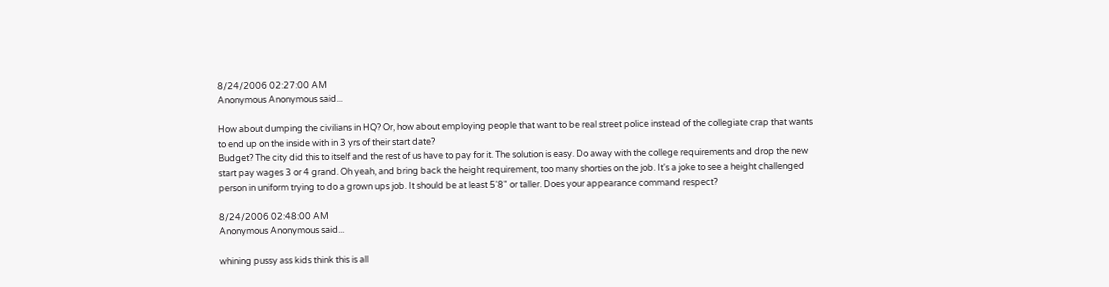8/24/2006 02:27:00 AM
Anonymous Anonymous said...

How about dumping the civilians in HQ? Or, how about employing people that want to be real street police instead of the collegiate crap that wants to end up on the inside with in 3 yrs of their start date?
Budget? The city did this to itself and the rest of us have to pay for it. The solution is easy. Do away with the college requirements and drop the new start pay wages 3 or 4 grand. Oh yeah, and bring back the height requirement, too many shorties on the job. It's a joke to see a height challenged person in uniform trying to do a grown ups job. It should be at least 5'8" or taller. Does your appearance command respect?

8/24/2006 02:48:00 AM
Anonymous Anonymous said...

whining pussy ass kids think this is all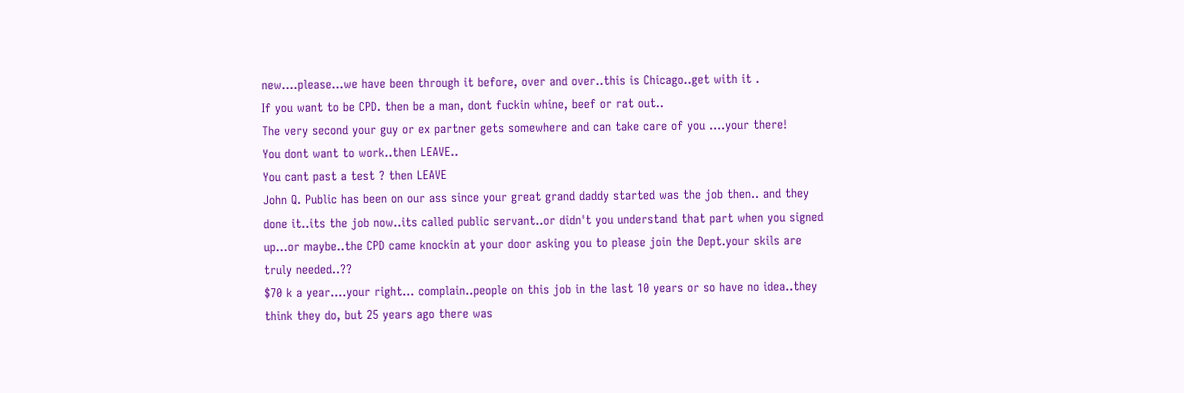new....please...we have been through it before, over and over..this is Chicago..get with it .
If you want to be CPD. then be a man, dont fuckin whine, beef or rat out..
The very second your guy or ex partner gets somewhere and can take care of you ....your there!
You dont want to work..then LEAVE..
You cant past a test ? then LEAVE
John Q. Public has been on our ass since your great grand daddy started was the job then.. and they done it..its the job now..its called public servant..or didn't you understand that part when you signed up...or maybe..the CPD came knockin at your door asking you to please join the Dept.your skils are truly needed..??
$70 k a year....your right... complain..people on this job in the last 10 years or so have no idea..they think they do, but 25 years ago there was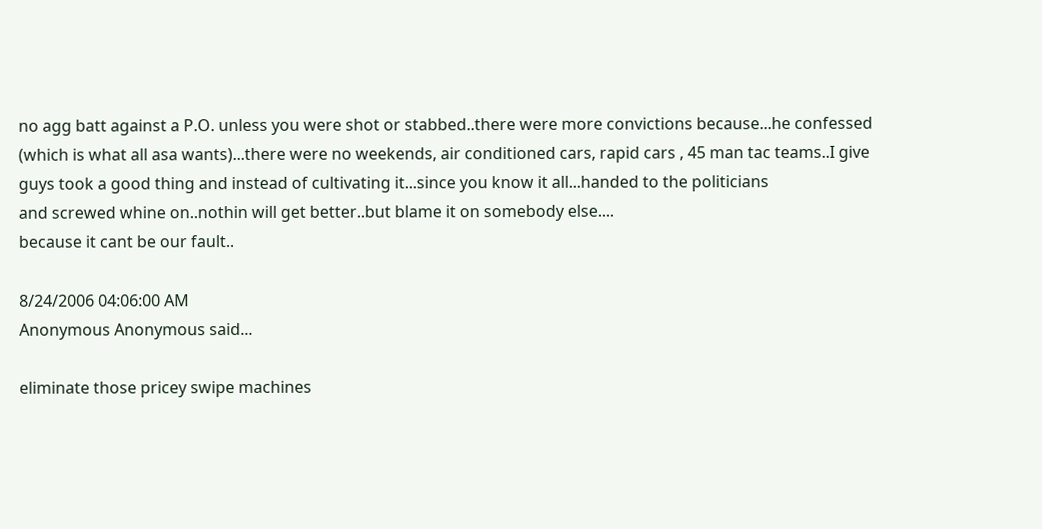no agg batt against a P.O. unless you were shot or stabbed..there were more convictions because...he confessed (which is what all asa wants)...there were no weekends, air conditioned cars, rapid cars , 45 man tac teams..I give guys took a good thing and instead of cultivating it...since you know it all...handed to the politicians
and screwed whine on..nothin will get better..but blame it on somebody else....
because it cant be our fault..

8/24/2006 04:06:00 AM
Anonymous Anonymous said...

eliminate those pricey swipe machines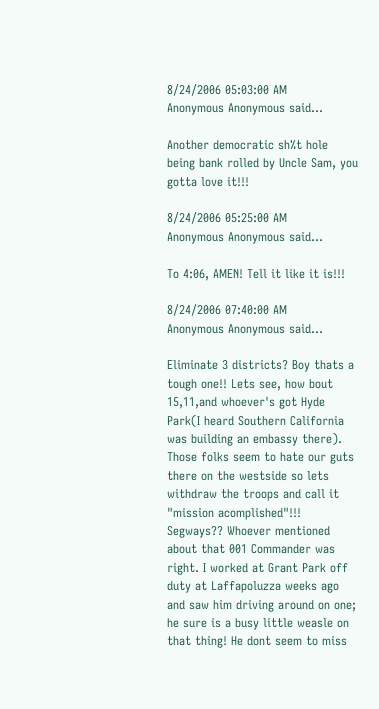8/24/2006 05:03:00 AM
Anonymous Anonymous said...

Another democratic sh%t hole being bank rolled by Uncle Sam, you gotta love it!!!

8/24/2006 05:25:00 AM
Anonymous Anonymous said...

To 4:06, AMEN! Tell it like it is!!!

8/24/2006 07:40:00 AM
Anonymous Anonymous said...

Eliminate 3 districts? Boy thats a tough one!! Lets see, how bout 15,11,and whoever's got Hyde Park(I heard Southern California was building an embassy there). Those folks seem to hate our guts there on the westside so lets withdraw the troops and call it "mission acomplished"!!!
Segways?? Whoever mentioned about that 001 Commander was right. I worked at Grant Park off duty at Laffapoluzza weeks ago and saw him driving around on one; he sure is a busy little weasle on that thing! He dont seem to miss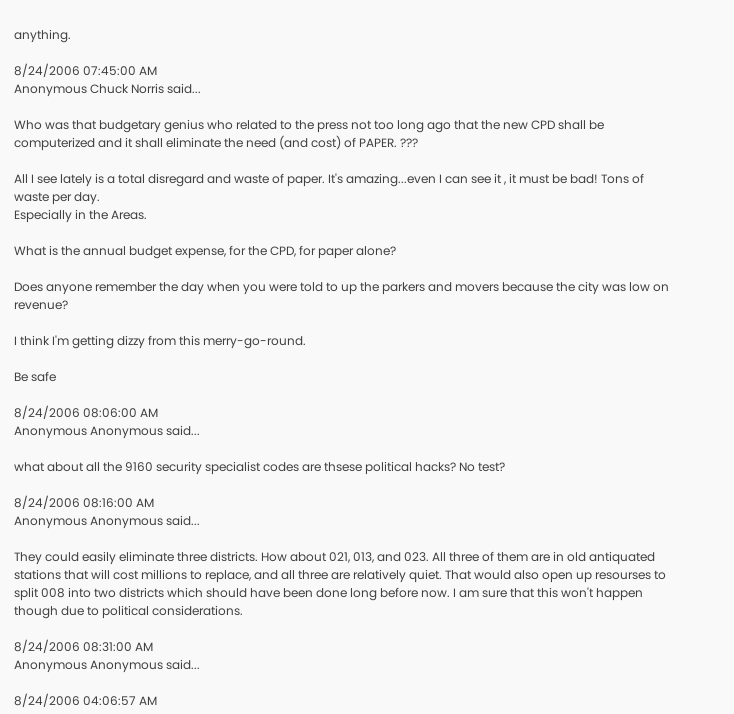anything.

8/24/2006 07:45:00 AM
Anonymous Chuck Norris said...

Who was that budgetary genius who related to the press not too long ago that the new CPD shall be computerized and it shall eliminate the need (and cost) of PAPER. ???

All I see lately is a total disregard and waste of paper. It's amazing...even I can see it , it must be bad! Tons of waste per day.
Especially in the Areas.

What is the annual budget expense, for the CPD, for paper alone?

Does anyone remember the day when you were told to up the parkers and movers because the city was low on revenue?

I think I'm getting dizzy from this merry-go-round.

Be safe

8/24/2006 08:06:00 AM
Anonymous Anonymous said...

what about all the 9160 security specialist codes are thsese political hacks? No test?

8/24/2006 08:16:00 AM
Anonymous Anonymous said...

They could easily eliminate three districts. How about 021, 013, and 023. All three of them are in old antiquated stations that will cost millions to replace, and all three are relatively quiet. That would also open up resourses to split 008 into two districts which should have been done long before now. I am sure that this won't happen though due to political considerations.

8/24/2006 08:31:00 AM
Anonymous Anonymous said...

8/24/2006 04:06:57 AM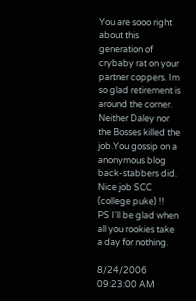You are sooo right about this generation of crybaby rat on your partner coppers. Im so glad retirement is around the corner. Neither Daley nor the Bosses killed the job.You gossip on a anonymous blog back-stabbers did. Nice job SCC (college puke) !!
PS I'll be glad when all you rookies take a day for nothing.

8/24/2006 09:23:00 AM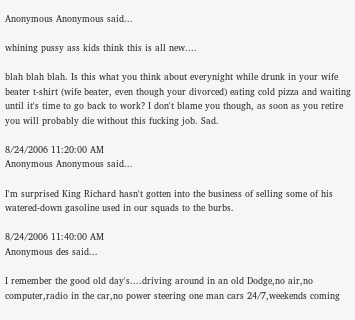Anonymous Anonymous said...

whining pussy ass kids think this is all new....

blah blah blah. Is this what you think about everynight while drunk in your wife beater t-shirt (wife beater, even though your divorced) eating cold pizza and waiting until it's time to go back to work? I don't blame you though, as soon as you retire you will probably die without this fucking job. Sad.

8/24/2006 11:20:00 AM
Anonymous Anonymous said...

I'm surprised King Richard hasn't gotten into the business of selling some of his watered-down gasoline used in our squads to the burbs.

8/24/2006 11:40:00 AM
Anonymous des said...

I remember the good old day's....driving around in an old Dodge,no air,no computer,radio in the car,no power steering one man cars 24/7,weekends coming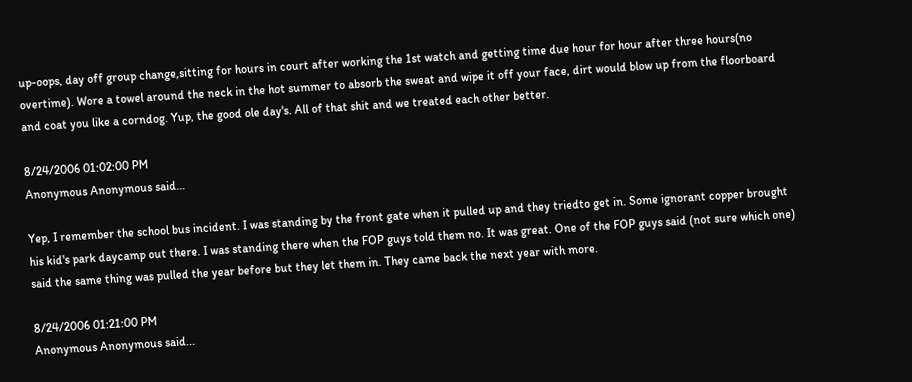up-oops, day off group change,sitting for hours in court after working the 1st watch and getting time due hour for hour after three hours(no overtime). Wore a towel around the neck in the hot summer to absorb the sweat and wipe it off your face, dirt would blow up from the floorboard and coat you like a corndog. Yup, the good ole day's. All of that shit and we treated each other better.

8/24/2006 01:02:00 PM
Anonymous Anonymous said...

Yep, I remember the school bus incident. I was standing by the front gate when it pulled up and they triedto get in. Some ignorant copper brought his kid's park daycamp out there. I was standing there when the FOP guys told them no. It was great. One of the FOP guys said (not sure which one) said the same thing was pulled the year before but they let them in. They came back the next year with more.

8/24/2006 01:21:00 PM
Anonymous Anonymous said...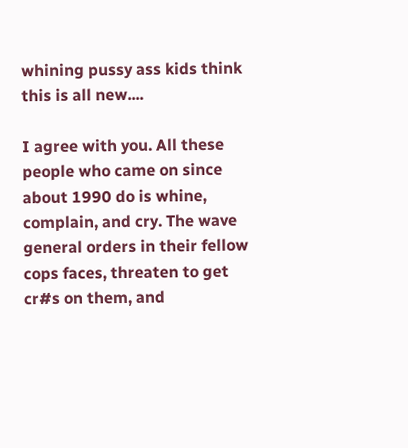whining pussy ass kids think this is all new....

I agree with you. All these people who came on since about 1990 do is whine, complain, and cry. The wave general orders in their fellow cops faces, threaten to get cr#s on them, and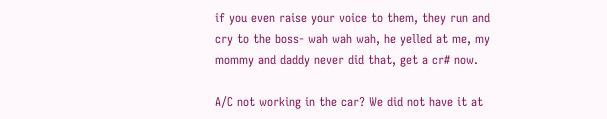if you even raise your voice to them, they run and cry to the boss- wah wah wah, he yelled at me, my mommy and daddy never did that, get a cr# now.

A/C not working in the car? We did not have it at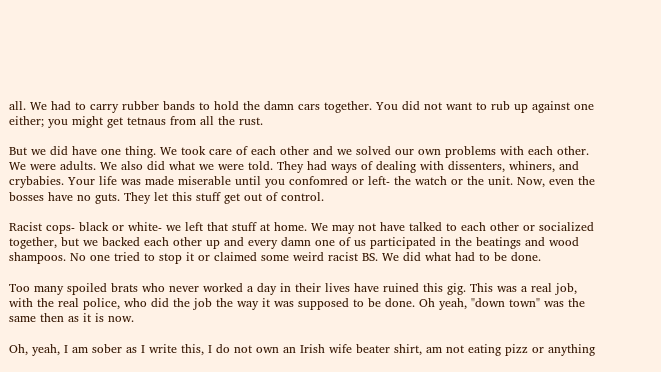all. We had to carry rubber bands to hold the damn cars together. You did not want to rub up against one either; you might get tetnaus from all the rust.

But we did have one thing. We took care of each other and we solved our own problems with each other. We were adults. We also did what we were told. They had ways of dealing with dissenters, whiners, and crybabies. Your life was made miserable until you confomred or left- the watch or the unit. Now, even the bosses have no guts. They let this stuff get out of control.

Racist cops- black or white- we left that stuff at home. We may not have talked to each other or socialized together, but we backed each other up and every damn one of us participated in the beatings and wood shampoos. No one tried to stop it or claimed some weird racist BS. We did what had to be done.

Too many spoiled brats who never worked a day in their lives have ruined this gig. This was a real job, with the real police, who did the job the way it was supposed to be done. Oh yeah, "down town" was the same then as it is now.

Oh, yeah, I am sober as I write this, I do not own an Irish wife beater shirt, am not eating pizz or anything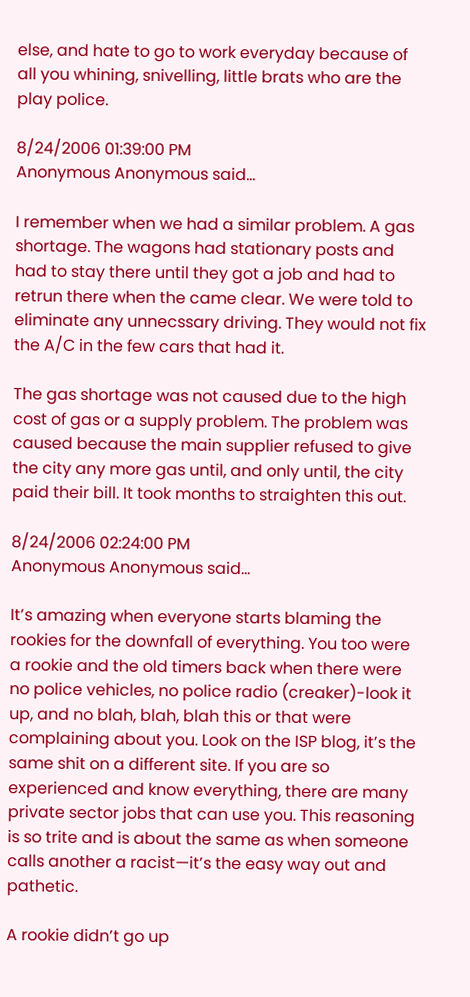else, and hate to go to work everyday because of all you whining, snivelling, little brats who are the play police.

8/24/2006 01:39:00 PM
Anonymous Anonymous said...

I remember when we had a similar problem. A gas shortage. The wagons had stationary posts and had to stay there until they got a job and had to retrun there when the came clear. We were told to eliminate any unnecssary driving. They would not fix the A/C in the few cars that had it.

The gas shortage was not caused due to the high cost of gas or a supply problem. The problem was caused because the main supplier refused to give the city any more gas until, and only until, the city paid their bill. It took months to straighten this out.

8/24/2006 02:24:00 PM
Anonymous Anonymous said...

It’s amazing when everyone starts blaming the rookies for the downfall of everything. You too were a rookie and the old timers back when there were no police vehicles, no police radio (creaker)-look it up, and no blah, blah, blah this or that were complaining about you. Look on the ISP blog, it’s the same shit on a different site. If you are so experienced and know everything, there are many private sector jobs that can use you. This reasoning is so trite and is about the same as when someone calls another a racist—it’s the easy way out and pathetic.

A rookie didn’t go up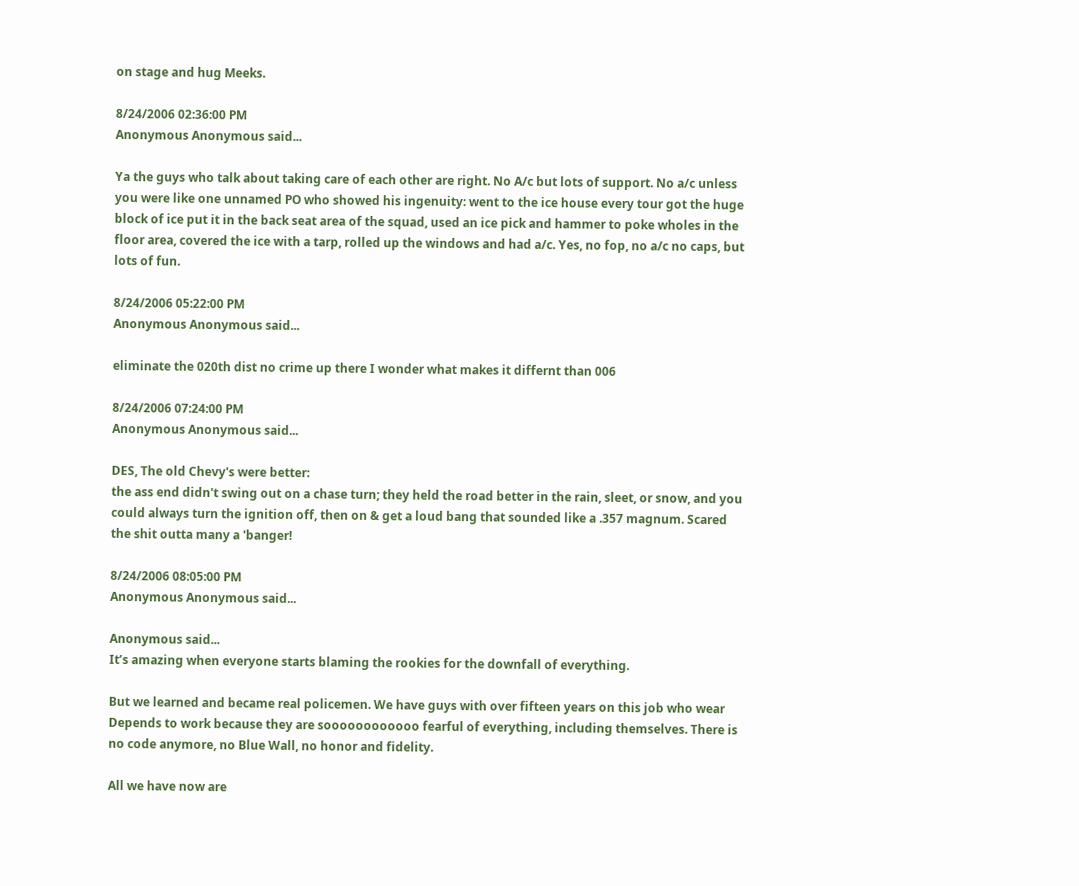on stage and hug Meeks.

8/24/2006 02:36:00 PM
Anonymous Anonymous said...

Ya the guys who talk about taking care of each other are right. No A/c but lots of support. No a/c unless you were like one unnamed PO who showed his ingenuity: went to the ice house every tour got the huge block of ice put it in the back seat area of the squad, used an ice pick and hammer to poke wholes in the floor area, covered the ice with a tarp, rolled up the windows and had a/c. Yes, no fop, no a/c no caps, but lots of fun.

8/24/2006 05:22:00 PM
Anonymous Anonymous said...

eliminate the 020th dist no crime up there I wonder what makes it differnt than 006

8/24/2006 07:24:00 PM
Anonymous Anonymous said...

DES, The old Chevy's were better:
the ass end didn't swing out on a chase turn; they held the road better in the rain, sleet, or snow, and you could always turn the ignition off, then on & get a loud bang that sounded like a .357 magnum. Scared the shit outta many a 'banger!

8/24/2006 08:05:00 PM
Anonymous Anonymous said...

Anonymous said...
It’s amazing when everyone starts blaming the rookies for the downfall of everything.

But we learned and became real policemen. We have guys with over fifteen years on this job who wear Depends to work because they are soooooooooooo fearful of everything, including themselves. There is no code anymore, no Blue Wall, no honor and fidelity.

All we have now are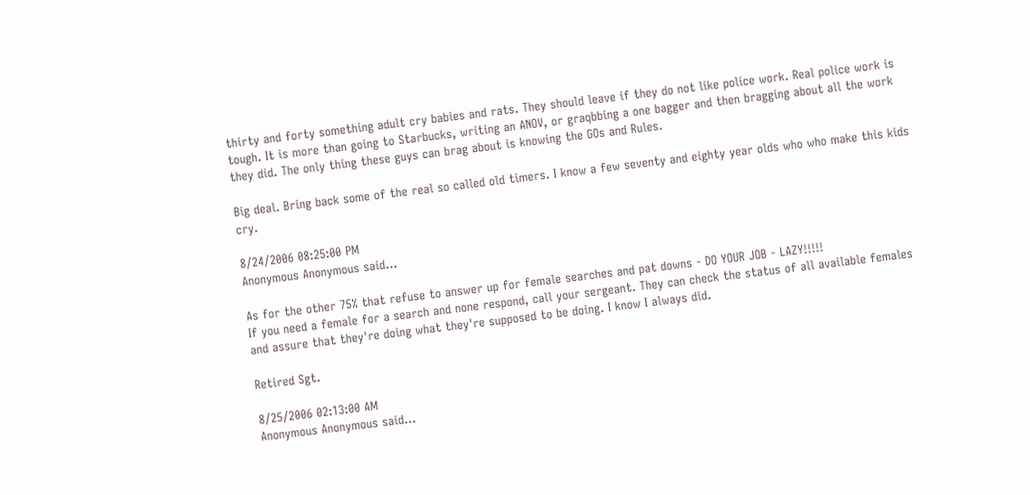thirty and forty something adult cry babies and rats. They should leave if they do not like police work. Real police work is tough. It is more than going to Starbucks, writing an ANOV, or graqbbing a one bagger and then bragging about all the work they did. The only thing these guys can brag about is knowing the GOs and Rules.

Big deal. Bring back some of the real so called old timers. I know a few seventy and eighty year olds who who make this kids cry.

8/24/2006 08:25:00 PM
Anonymous Anonymous said...

As for the other 75% that refuse to answer up for female searches and pat downs - DO YOUR JOB - LAZY!!!!!
If you need a female for a search and none respond, call your sergeant. They can check the status of all available females and assure that they're doing what they're supposed to be doing. I know I always did.

Retired Sgt.

8/25/2006 02:13:00 AM
Anonymous Anonymous said...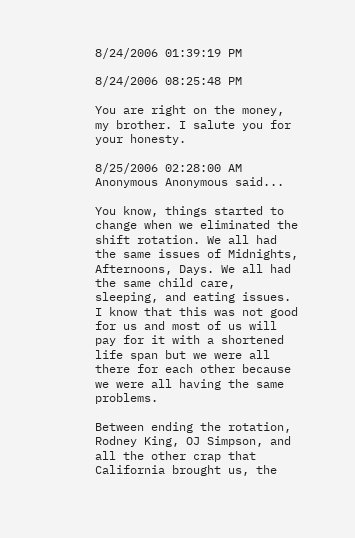8/24/2006 01:39:19 PM

8/24/2006 08:25:48 PM

You are right on the money, my brother. I salute you for your honesty.

8/25/2006 02:28:00 AM
Anonymous Anonymous said...

You know, things started to change when we eliminated the shift rotation. We all had the same issues of Midnights, Afternoons, Days. We all had the same child care, sleeping, and eating issues. I know that this was not good for us and most of us will pay for it with a shortened life span but we were all there for each other because we were all having the same problems.

Between ending the rotation, Rodney King, OJ Simpson, and all the other crap that California brought us, the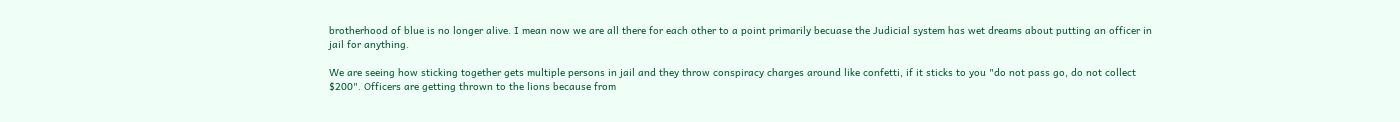brotherhood of blue is no longer alive. I mean now we are all there for each other to a point primarily becuase the Judicial system has wet dreams about putting an officer in jail for anything.

We are seeing how sticking together gets multiple persons in jail and they throw conspiracy charges around like confetti, if it sticks to you "do not pass go, do not collect $200". Officers are getting thrown to the lions because from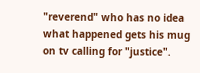"reverend" who has no idea what happened gets his mug on tv calling for "justice".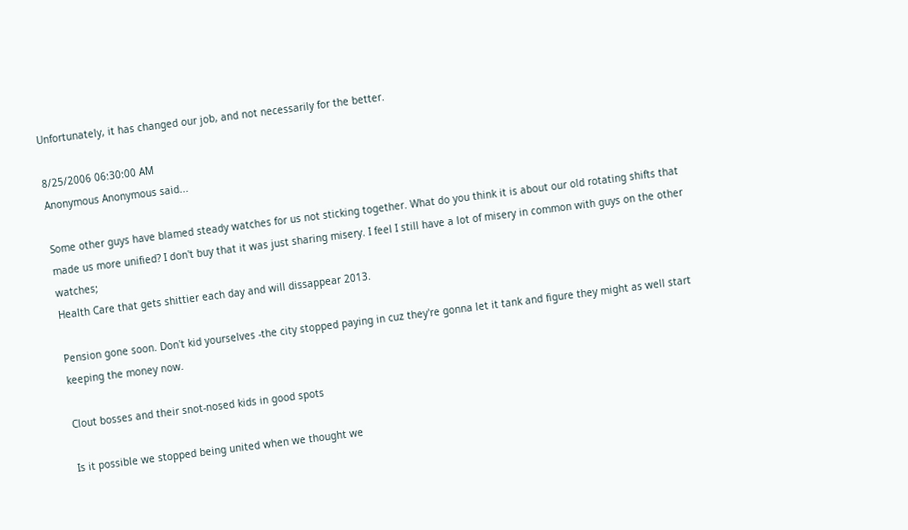Unfortunately, it has changed our job, and not necessarily for the better.

8/25/2006 06:30:00 AM
Anonymous Anonymous said...

Some other guys have blamed steady watches for us not sticking together. What do you think it is about our old rotating shifts that made us more unified? I don't buy that it was just sharing misery. I feel I still have a lot of misery in common with guys on the other watches;
Health Care that gets shittier each day and will dissappear 2013.

Pension gone soon. Don't kid yourselves -the city stopped paying in cuz they're gonna let it tank and figure they might as well start keeping the money now.

Clout bosses and their snot-nosed kids in good spots

Is it possible we stopped being united when we thought we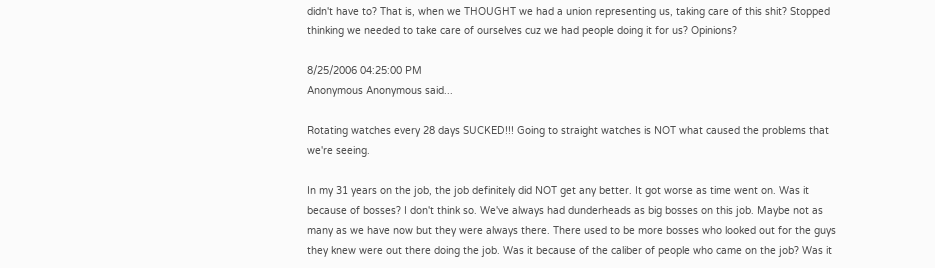didn't have to? That is, when we THOUGHT we had a union representing us, taking care of this shit? Stopped thinking we needed to take care of ourselves cuz we had people doing it for us? Opinions?

8/25/2006 04:25:00 PM
Anonymous Anonymous said...

Rotating watches every 28 days SUCKED!!! Going to straight watches is NOT what caused the problems that we're seeing.

In my 31 years on the job, the job definitely did NOT get any better. It got worse as time went on. Was it because of bosses? I don't think so. We've always had dunderheads as big bosses on this job. Maybe not as many as we have now but they were always there. There used to be more bosses who looked out for the guys they knew were out there doing the job. Was it because of the caliber of people who came on the job? Was it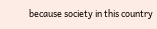because society in this country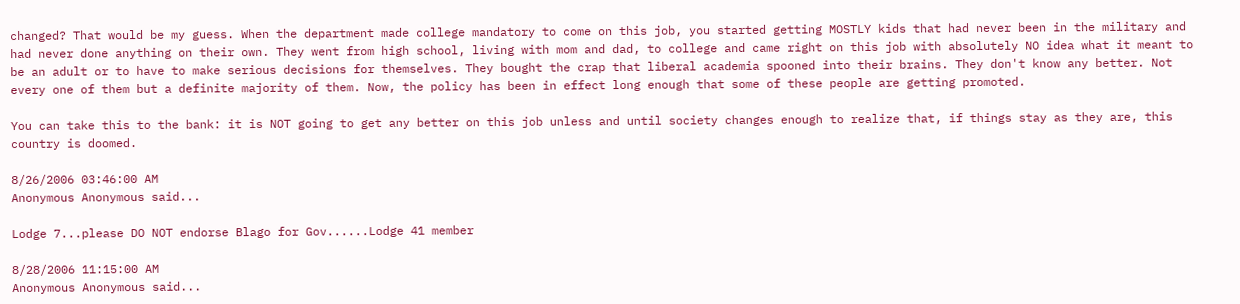changed? That would be my guess. When the department made college mandatory to come on this job, you started getting MOSTLY kids that had never been in the military and had never done anything on their own. They went from high school, living with mom and dad, to college and came right on this job with absolutely NO idea what it meant to be an adult or to have to make serious decisions for themselves. They bought the crap that liberal academia spooned into their brains. They don't know any better. Not every one of them but a definite majority of them. Now, the policy has been in effect long enough that some of these people are getting promoted.

You can take this to the bank: it is NOT going to get any better on this job unless and until society changes enough to realize that, if things stay as they are, this country is doomed.

8/26/2006 03:46:00 AM
Anonymous Anonymous said...

Lodge 7...please DO NOT endorse Blago for Gov......Lodge 41 member

8/28/2006 11:15:00 AM
Anonymous Anonymous said...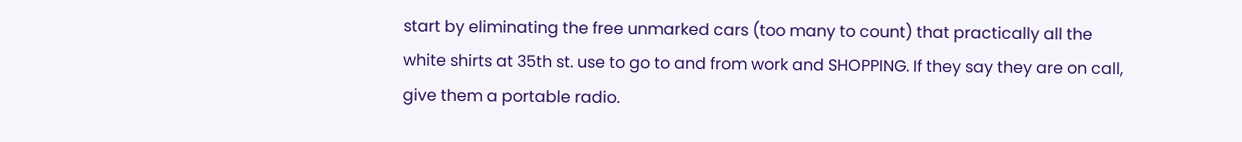start by eliminating the free unmarked cars (too many to count) that practically all the white shirts at 35th st. use to go to and from work and SHOPPING. If they say they are on call, give them a portable radio.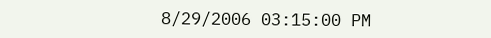8/29/2006 03:15:00 PM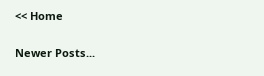<< Home

Newer Posts...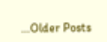...Older Posts